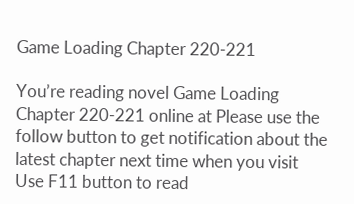Game Loading Chapter 220-221

You’re reading novel Game Loading Chapter 220-221 online at Please use the follow button to get notification about the latest chapter next time when you visit Use F11 button to read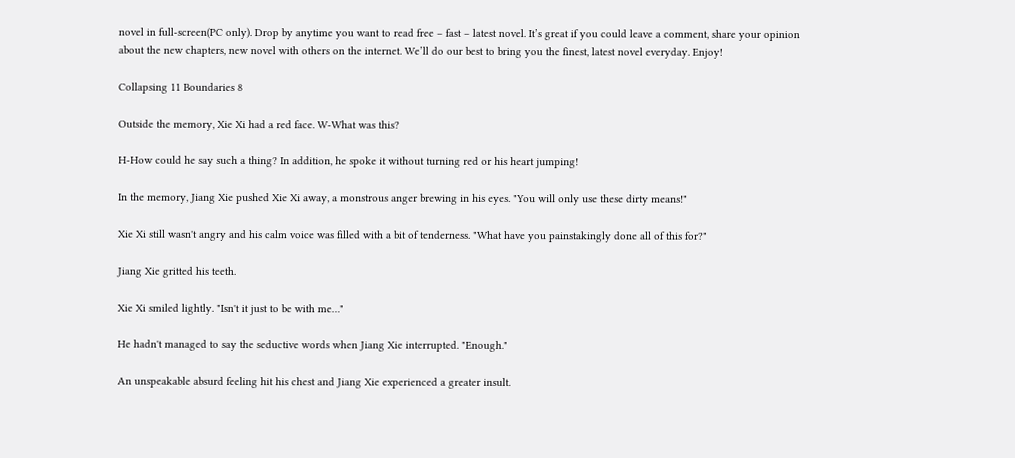novel in full-screen(PC only). Drop by anytime you want to read free – fast – latest novel. It’s great if you could leave a comment, share your opinion about the new chapters, new novel with others on the internet. We’ll do our best to bring you the finest, latest novel everyday. Enjoy!

Collapsing 11 Boundaries 8

Outside the memory, Xie Xi had a red face. W-What was this?

H-How could he say such a thing? In addition, he spoke it without turning red or his heart jumping!

In the memory, Jiang Xie pushed Xie Xi away, a monstrous anger brewing in his eyes. "You will only use these dirty means!"

Xie Xi still wasn't angry and his calm voice was filled with a bit of tenderness. "What have you painstakingly done all of this for?"

Jiang Xie gritted his teeth.

Xie Xi smiled lightly. "Isn't it just to be with me…"

He hadn't managed to say the seductive words when Jiang Xie interrupted. "Enough."

An unspeakable absurd feeling hit his chest and Jiang Xie experienced a greater insult.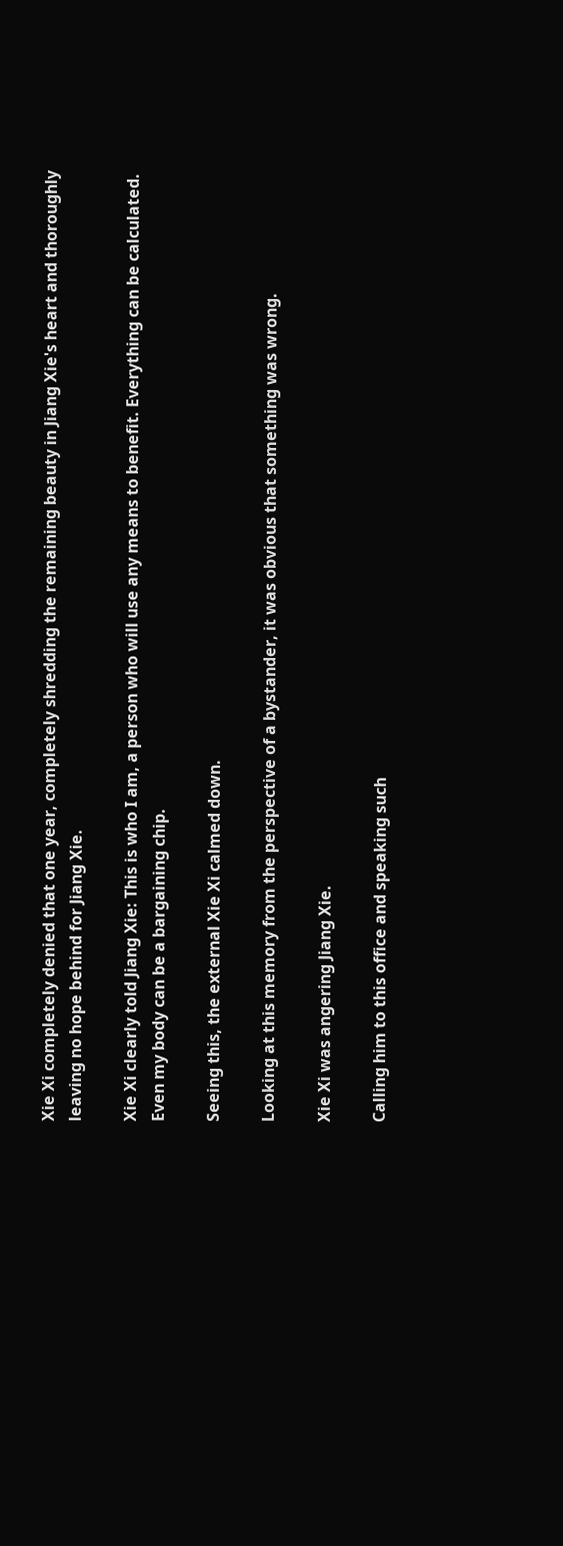Xie Xi completely denied that one year, completely shredding the remaining beauty in Jiang Xie's heart and thoroughly leaving no hope behind for Jiang Xie.

Xie Xi clearly told Jiang Xie: This is who I am, a person who will use any means to benefit. Everything can be calculated. Even my body can be a bargaining chip.

Seeing this, the external Xie Xi calmed down.

Looking at this memory from the perspective of a bystander, it was obvious that something was wrong.

Xie Xi was angering Jiang Xie.

Calling him to this office and speaking such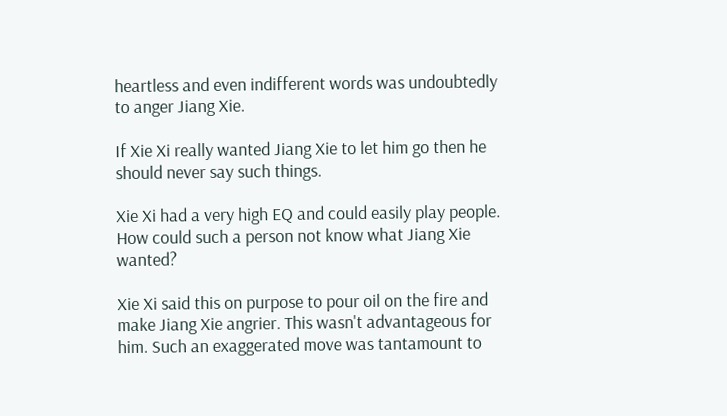heartless and even indifferent words was undoubtedly to anger Jiang Xie.

If Xie Xi really wanted Jiang Xie to let him go then he should never say such things.

Xie Xi had a very high EQ and could easily play people. How could such a person not know what Jiang Xie wanted?

Xie Xi said this on purpose to pour oil on the fire and make Jiang Xie angrier. This wasn't advantageous for him. Such an exaggerated move was tantamount to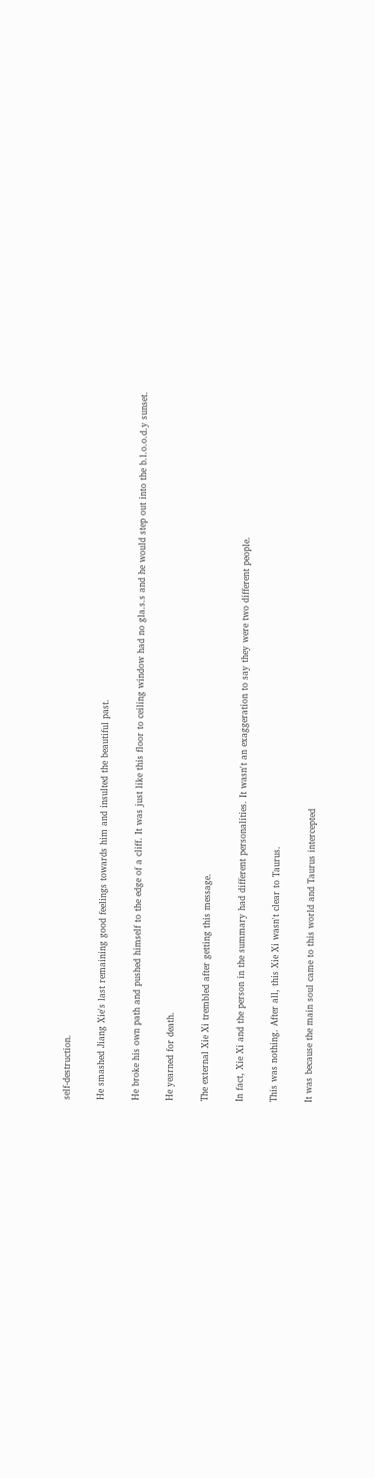self-destruction.

He smashed Jiang Xie's last remaining good feelings towards him and insulted the beautiful past.

He broke his own path and pushed himself to the edge of a cliff. It was just like this floor to ceiling window had no gla.s.s and he would step out into the b.l.o.o.d.y sunset.

He yearned for death.

The external Xie Xi trembled after getting this message.

In fact, Xie Xi and the person in the summary had different personalities. It wasn't an exaggeration to say they were two different people.

This was nothing. After all, this Xie Xi wasn't clear to Taurus.

It was because the main soul came to this world and Taurus intercepted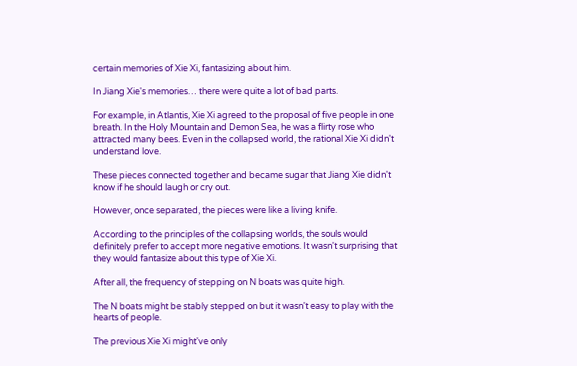certain memories of Xie Xi, fantasizing about him.

In Jiang Xie's memories… there were quite a lot of bad parts.

For example, in Atlantis, Xie Xi agreed to the proposal of five people in one breath. In the Holy Mountain and Demon Sea, he was a flirty rose who attracted many bees. Even in the collapsed world, the rational Xie Xi didn't understand love.

These pieces connected together and became sugar that Jiang Xie didn't know if he should laugh or cry out.

However, once separated, the pieces were like a living knife.

According to the principles of the collapsing worlds, the souls would definitely prefer to accept more negative emotions. It wasn't surprising that they would fantasize about this type of Xie Xi.

After all, the frequency of stepping on N boats was quite high.

The N boats might be stably stepped on but it wasn't easy to play with the hearts of people.

The previous Xie Xi might've only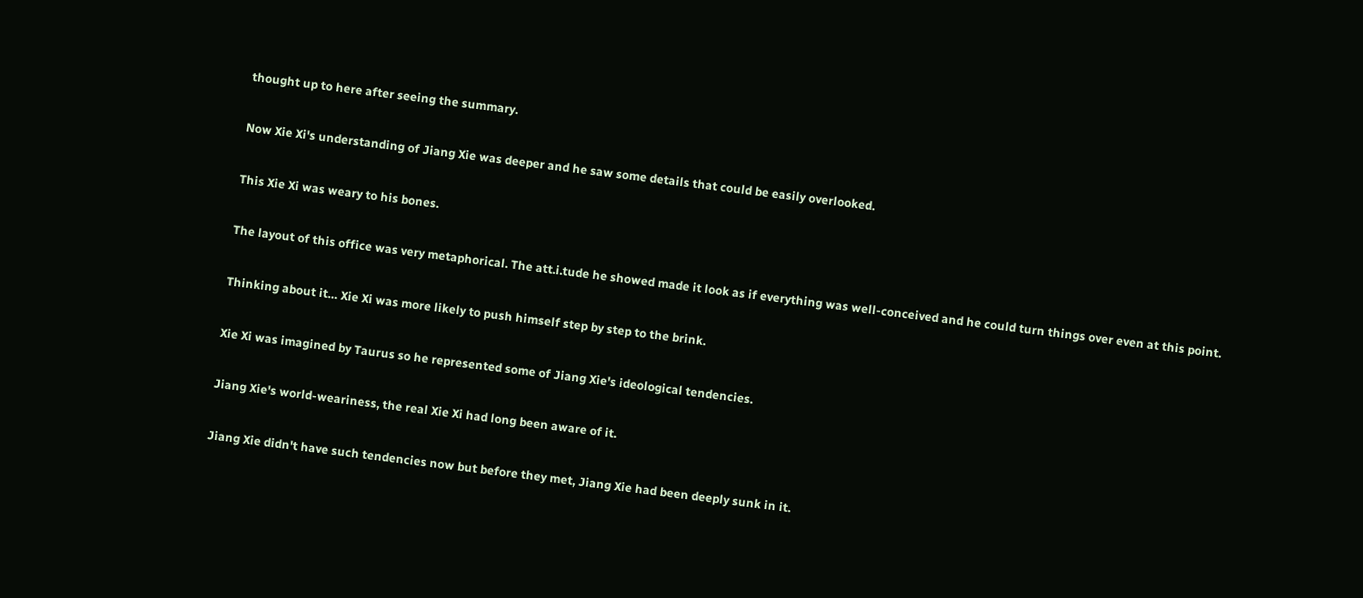thought up to here after seeing the summary.

Now Xie Xi's understanding of Jiang Xie was deeper and he saw some details that could be easily overlooked.

This Xie Xi was weary to his bones.

The layout of this office was very metaphorical. The att.i.tude he showed made it look as if everything was well-conceived and he could turn things over even at this point.

Thinking about it… Xie Xi was more likely to push himself step by step to the brink.

Xie Xi was imagined by Taurus so he represented some of Jiang Xie's ideological tendencies.

Jiang Xie's world-weariness, the real Xie Xi had long been aware of it.

Jiang Xie didn't have such tendencies now but before they met, Jiang Xie had been deeply sunk in it.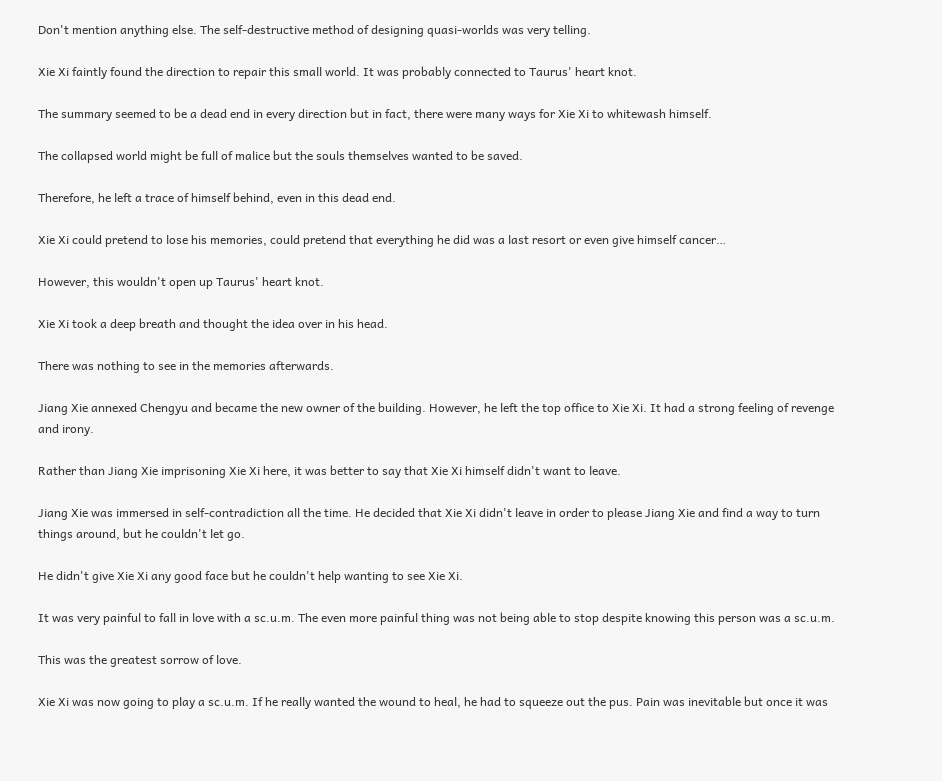Don't mention anything else. The self-destructive method of designing quasi-worlds was very telling.

Xie Xi faintly found the direction to repair this small world. It was probably connected to Taurus' heart knot.

The summary seemed to be a dead end in every direction but in fact, there were many ways for Xie Xi to whitewash himself.

The collapsed world might be full of malice but the souls themselves wanted to be saved.

Therefore, he left a trace of himself behind, even in this dead end.

Xie Xi could pretend to lose his memories, could pretend that everything he did was a last resort or even give himself cancer…

However, this wouldn't open up Taurus' heart knot.

Xie Xi took a deep breath and thought the idea over in his head.

There was nothing to see in the memories afterwards.

Jiang Xie annexed Chengyu and became the new owner of the building. However, he left the top office to Xie Xi. It had a strong feeling of revenge and irony.

Rather than Jiang Xie imprisoning Xie Xi here, it was better to say that Xie Xi himself didn't want to leave.

Jiang Xie was immersed in self-contradiction all the time. He decided that Xie Xi didn't leave in order to please Jiang Xie and find a way to turn things around, but he couldn't let go.

He didn't give Xie Xi any good face but he couldn't help wanting to see Xie Xi.

It was very painful to fall in love with a sc.u.m. The even more painful thing was not being able to stop despite knowing this person was a sc.u.m.

This was the greatest sorrow of love.

Xie Xi was now going to play a sc.u.m. If he really wanted the wound to heal, he had to squeeze out the pus. Pain was inevitable but once it was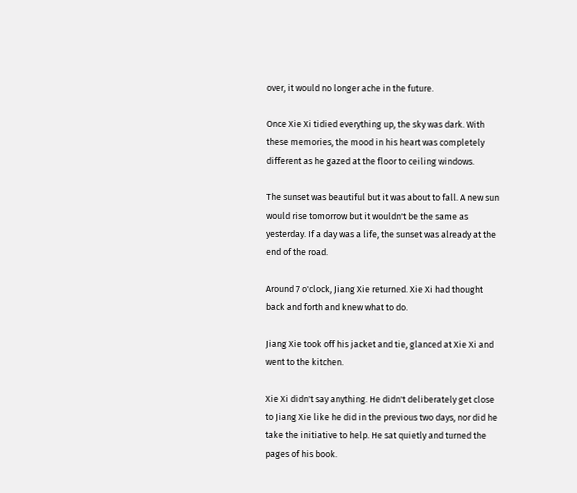over, it would no longer ache in the future.

Once Xie Xi tidied everything up, the sky was dark. With these memories, the mood in his heart was completely different as he gazed at the floor to ceiling windows.

The sunset was beautiful but it was about to fall. A new sun would rise tomorrow but it wouldn't be the same as yesterday. If a day was a life, the sunset was already at the end of the road.

Around 7 o'clock, Jiang Xie returned. Xie Xi had thought back and forth and knew what to do.

Jiang Xie took off his jacket and tie, glanced at Xie Xi and went to the kitchen.

Xie Xi didn't say anything. He didn't deliberately get close to Jiang Xie like he did in the previous two days, nor did he take the initiative to help. He sat quietly and turned the pages of his book.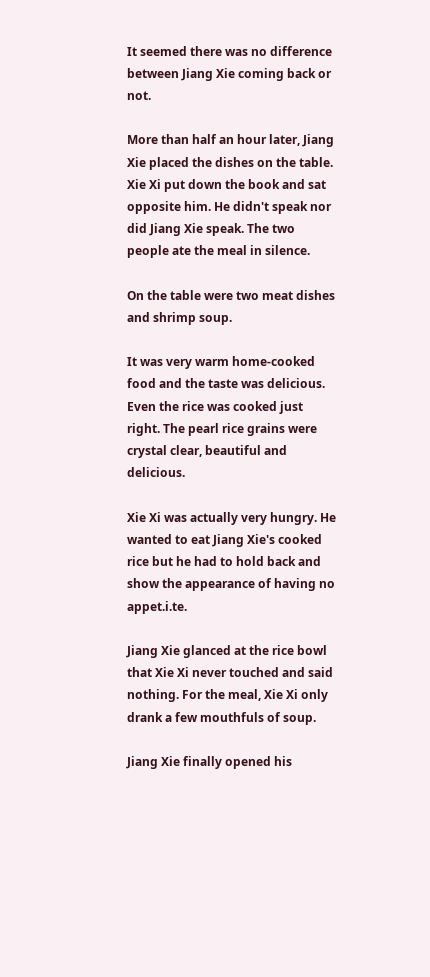It seemed there was no difference between Jiang Xie coming back or not.

More than half an hour later, Jiang Xie placed the dishes on the table. Xie Xi put down the book and sat opposite him. He didn't speak nor did Jiang Xie speak. The two people ate the meal in silence.

On the table were two meat dishes and shrimp soup.

It was very warm home-cooked food and the taste was delicious. Even the rice was cooked just right. The pearl rice grains were crystal clear, beautiful and delicious.

Xie Xi was actually very hungry. He wanted to eat Jiang Xie's cooked rice but he had to hold back and show the appearance of having no appet.i.te.

Jiang Xie glanced at the rice bowl that Xie Xi never touched and said nothing. For the meal, Xie Xi only drank a few mouthfuls of soup.

Jiang Xie finally opened his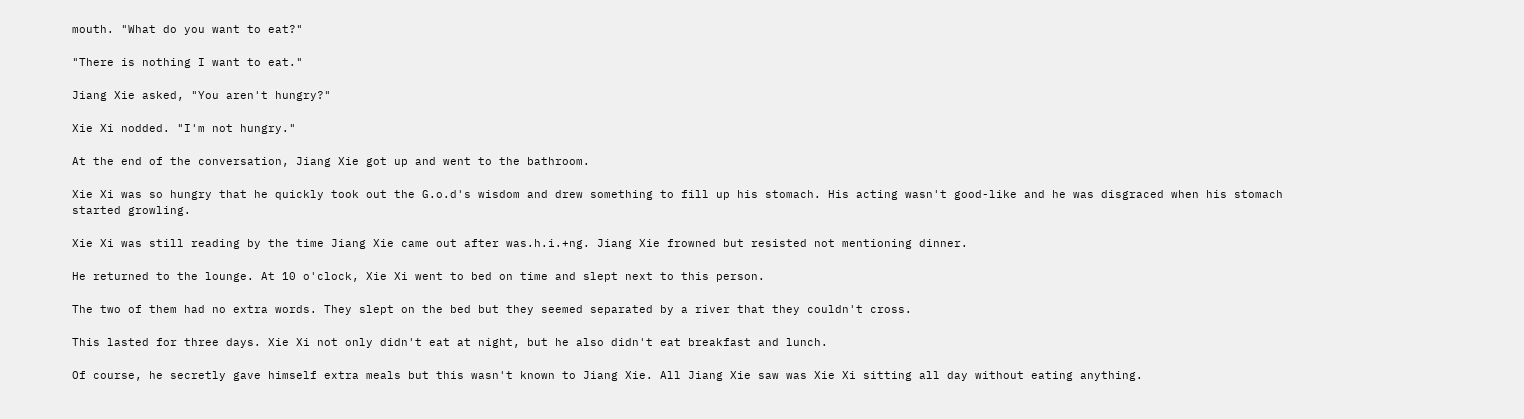mouth. "What do you want to eat?"

"There is nothing I want to eat."

Jiang Xie asked, "You aren't hungry?"

Xie Xi nodded. "I'm not hungry."

At the end of the conversation, Jiang Xie got up and went to the bathroom.

Xie Xi was so hungry that he quickly took out the G.o.d's wisdom and drew something to fill up his stomach. His acting wasn't good-like and he was disgraced when his stomach started growling.

Xie Xi was still reading by the time Jiang Xie came out after was.h.i.+ng. Jiang Xie frowned but resisted not mentioning dinner.

He returned to the lounge. At 10 o'clock, Xie Xi went to bed on time and slept next to this person.

The two of them had no extra words. They slept on the bed but they seemed separated by a river that they couldn't cross.

This lasted for three days. Xie Xi not only didn't eat at night, but he also didn't eat breakfast and lunch.

Of course, he secretly gave himself extra meals but this wasn't known to Jiang Xie. All Jiang Xie saw was Xie Xi sitting all day without eating anything.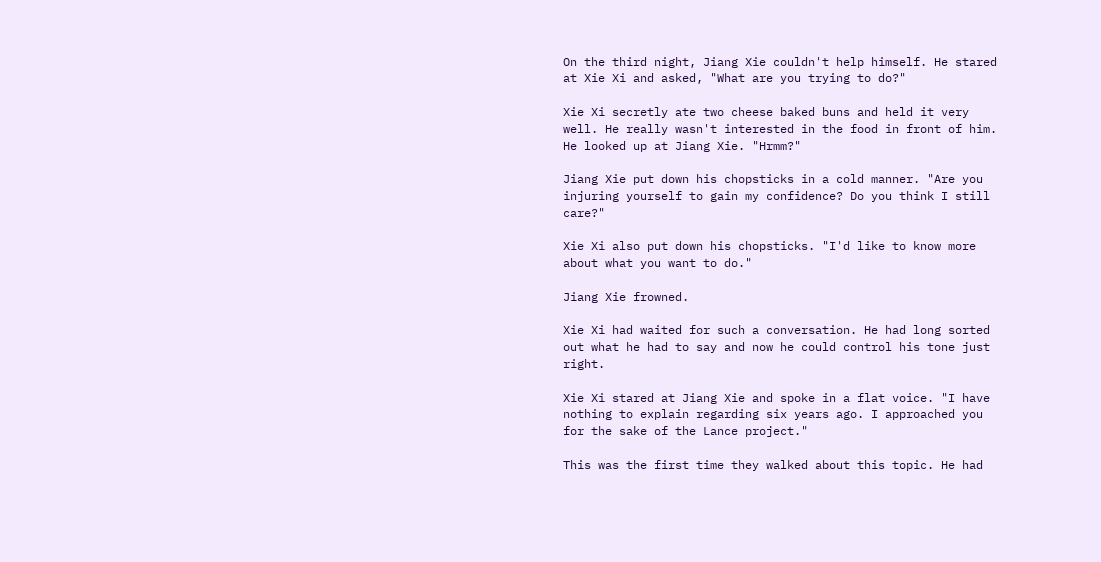On the third night, Jiang Xie couldn't help himself. He stared at Xie Xi and asked, "What are you trying to do?"

Xie Xi secretly ate two cheese baked buns and held it very well. He really wasn't interested in the food in front of him. He looked up at Jiang Xie. "Hrmm?"

Jiang Xie put down his chopsticks in a cold manner. "Are you injuring yourself to gain my confidence? Do you think I still care?"

Xie Xi also put down his chopsticks. "I'd like to know more about what you want to do."

Jiang Xie frowned.

Xie Xi had waited for such a conversation. He had long sorted out what he had to say and now he could control his tone just right.

Xie Xi stared at Jiang Xie and spoke in a flat voice. "I have nothing to explain regarding six years ago. I approached you for the sake of the Lance project."

This was the first time they walked about this topic. He had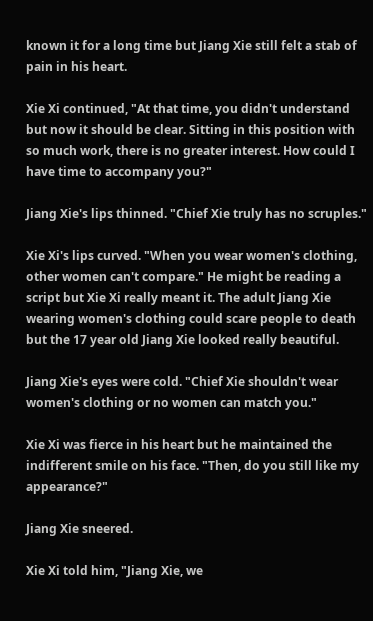known it for a long time but Jiang Xie still felt a stab of pain in his heart.

Xie Xi continued, "At that time, you didn't understand but now it should be clear. Sitting in this position with so much work, there is no greater interest. How could I have time to accompany you?"

Jiang Xie's lips thinned. "Chief Xie truly has no scruples."

Xie Xi's lips curved. "When you wear women's clothing, other women can't compare." He might be reading a script but Xie Xi really meant it. The adult Jiang Xie wearing women's clothing could scare people to death but the 17 year old Jiang Xie looked really beautiful.

Jiang Xie's eyes were cold. "Chief Xie shouldn't wear women's clothing or no women can match you."

Xie Xi was fierce in his heart but he maintained the indifferent smile on his face. "Then, do you still like my appearance?"

Jiang Xie sneered.

Xie Xi told him, "Jiang Xie, we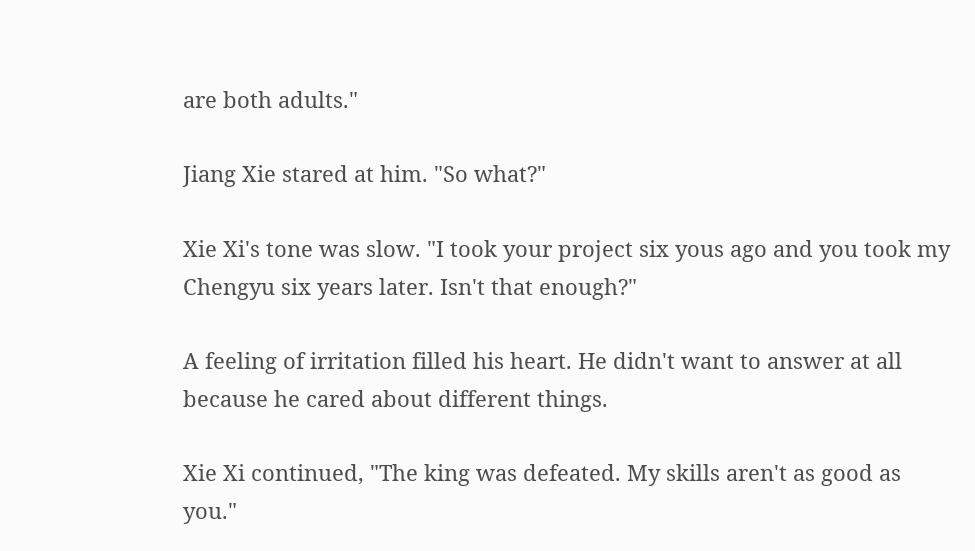are both adults."

Jiang Xie stared at him. "So what?"

Xie Xi's tone was slow. "I took your project six yous ago and you took my Chengyu six years later. Isn't that enough?"

A feeling of irritation filled his heart. He didn't want to answer at all because he cared about different things.

Xie Xi continued, "The king was defeated. My skills aren't as good as you."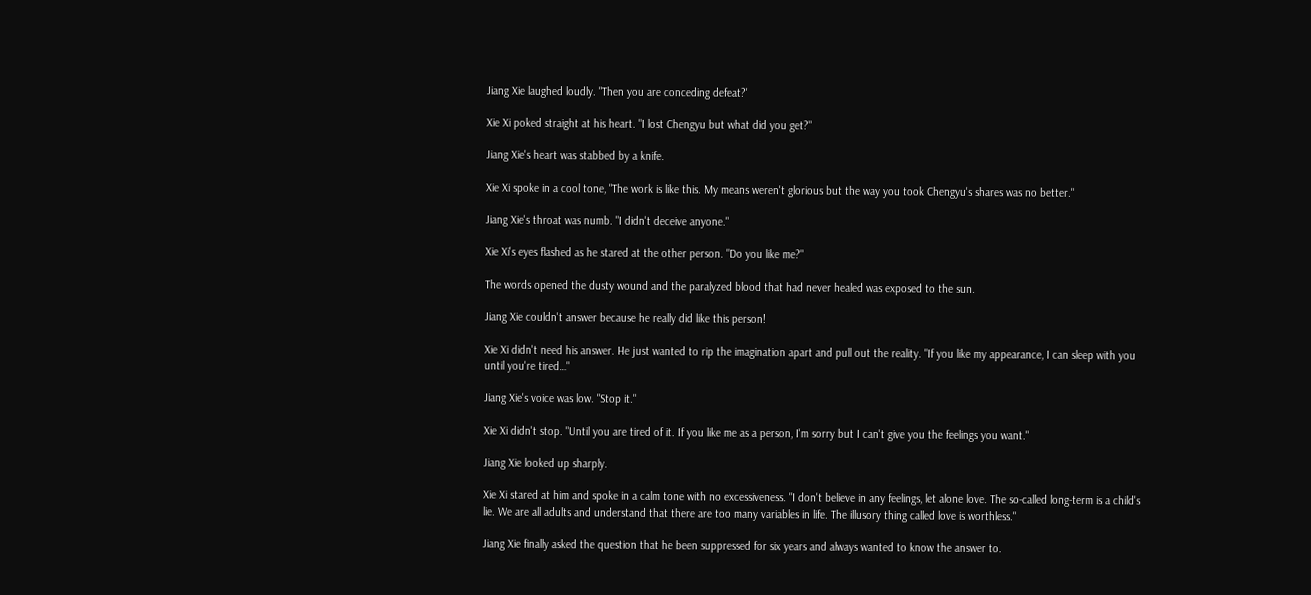Jiang Xie laughed loudly. "Then you are conceding defeat?'

Xie Xi poked straight at his heart. "I lost Chengyu but what did you get?"

Jiang Xie's heart was stabbed by a knife.

Xie Xi spoke in a cool tone, "The work is like this. My means weren't glorious but the way you took Chengyu's shares was no better."

Jiang Xie's throat was numb. "I didn't deceive anyone."

Xie Xi's eyes flashed as he stared at the other person. "Do you like me?"

The words opened the dusty wound and the paralyzed blood that had never healed was exposed to the sun.

Jiang Xie couldn't answer because he really did like this person!

Xie Xi didn't need his answer. He just wanted to rip the imagination apart and pull out the reality. "If you like my appearance, I can sleep with you until you're tired…"

Jiang Xie's voice was low. "Stop it."

Xie Xi didn't stop. "Until you are tired of it. If you like me as a person, I'm sorry but I can't give you the feelings you want."

Jiang Xie looked up sharply.

Xie Xi stared at him and spoke in a calm tone with no excessiveness. "I don't believe in any feelings, let alone love. The so-called long-term is a child's lie. We are all adults and understand that there are too many variables in life. The illusory thing called love is worthless."

Jiang Xie finally asked the question that he been suppressed for six years and always wanted to know the answer to.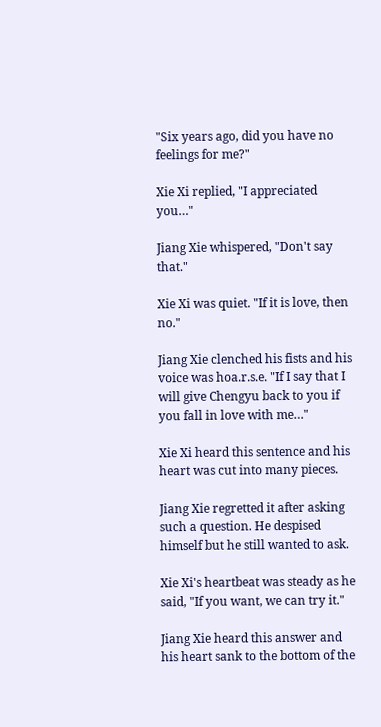"Six years ago, did you have no feelings for me?"

Xie Xi replied, "I appreciated you…"

Jiang Xie whispered, "Don't say that."

Xie Xi was quiet. "If it is love, then no."

Jiang Xie clenched his fists and his voice was hoa.r.s.e. "If I say that I will give Chengyu back to you if you fall in love with me…"

Xie Xi heard this sentence and his heart was cut into many pieces.

Jiang Xie regretted it after asking such a question. He despised himself but he still wanted to ask.

Xie Xi's heartbeat was steady as he said, "If you want, we can try it."

Jiang Xie heard this answer and his heart sank to the bottom of the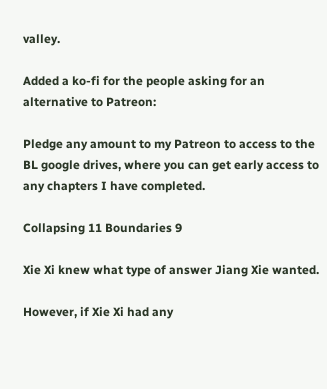valley.

Added a ko-fi for the people asking for an alternative to Patreon:

Pledge any amount to my Patreon to access to the BL google drives, where you can get early access to any chapters I have completed.

Collapsing 11 Boundaries 9

Xie Xi knew what type of answer Jiang Xie wanted.

However, if Xie Xi had any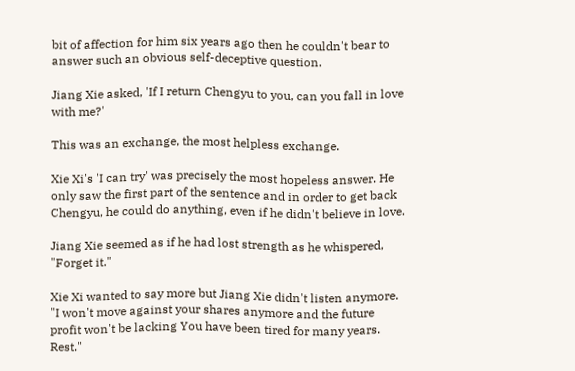bit of affection for him six years ago then he couldn't bear to answer such an obvious self-deceptive question.

Jiang Xie asked, 'If I return Chengyu to you, can you fall in love with me?'

This was an exchange, the most helpless exchange.

Xie Xi's 'I can try' was precisely the most hopeless answer. He only saw the first part of the sentence and in order to get back Chengyu, he could do anything, even if he didn't believe in love.

Jiang Xie seemed as if he had lost strength as he whispered, "Forget it."

Xie Xi wanted to say more but Jiang Xie didn't listen anymore. "I won't move against your shares anymore and the future profit won't be lacking You have been tired for many years. Rest."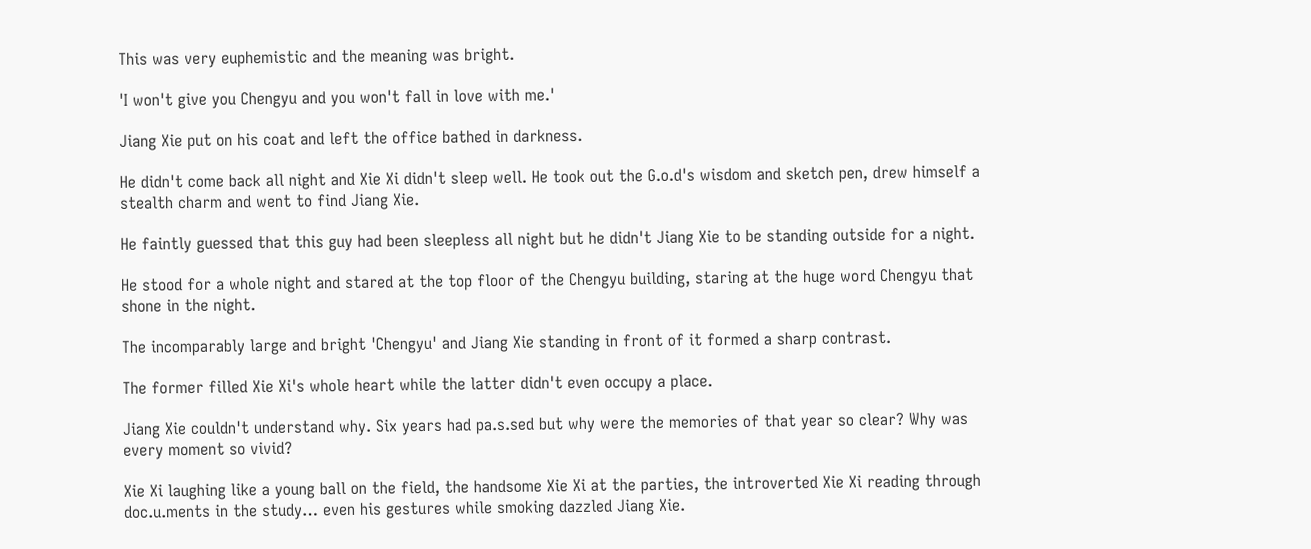This was very euphemistic and the meaning was bright.

'I won't give you Chengyu and you won't fall in love with me.'

Jiang Xie put on his coat and left the office bathed in darkness.

He didn't come back all night and Xie Xi didn't sleep well. He took out the G.o.d's wisdom and sketch pen, drew himself a stealth charm and went to find Jiang Xie.

He faintly guessed that this guy had been sleepless all night but he didn't Jiang Xie to be standing outside for a night.

He stood for a whole night and stared at the top floor of the Chengyu building, staring at the huge word Chengyu that shone in the night.

The incomparably large and bright 'Chengyu' and Jiang Xie standing in front of it formed a sharp contrast.

The former filled Xie Xi's whole heart while the latter didn't even occupy a place.

Jiang Xie couldn't understand why. Six years had pa.s.sed but why were the memories of that year so clear? Why was every moment so vivid?

Xie Xi laughing like a young ball on the field, the handsome Xie Xi at the parties, the introverted Xie Xi reading through doc.u.ments in the study… even his gestures while smoking dazzled Jiang Xie.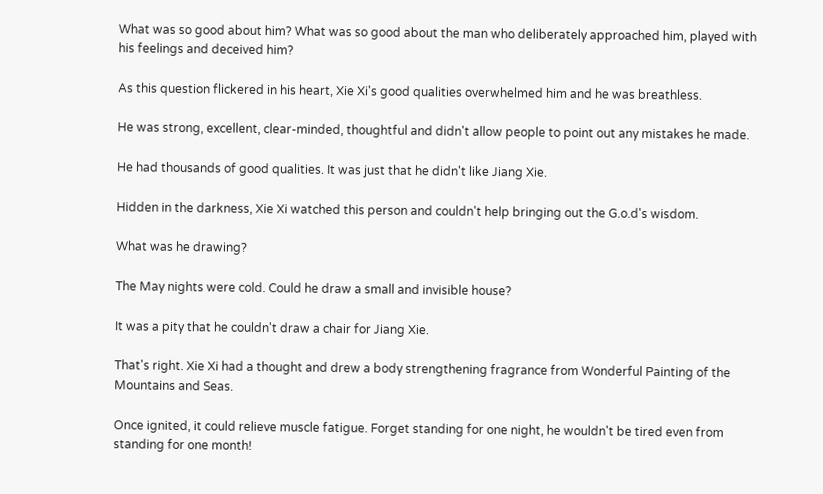What was so good about him? What was so good about the man who deliberately approached him, played with his feelings and deceived him?

As this question flickered in his heart, Xie Xi's good qualities overwhelmed him and he was breathless.

He was strong, excellent, clear-minded, thoughtful and didn't allow people to point out any mistakes he made.

He had thousands of good qualities. It was just that he didn't like Jiang Xie.

Hidden in the darkness, Xie Xi watched this person and couldn't help bringing out the G.o.d's wisdom.

What was he drawing?

The May nights were cold. Could he draw a small and invisible house?

It was a pity that he couldn't draw a chair for Jiang Xie.

That's right. Xie Xi had a thought and drew a body strengthening fragrance from Wonderful Painting of the Mountains and Seas.

Once ignited, it could relieve muscle fatigue. Forget standing for one night, he wouldn't be tired even from standing for one month!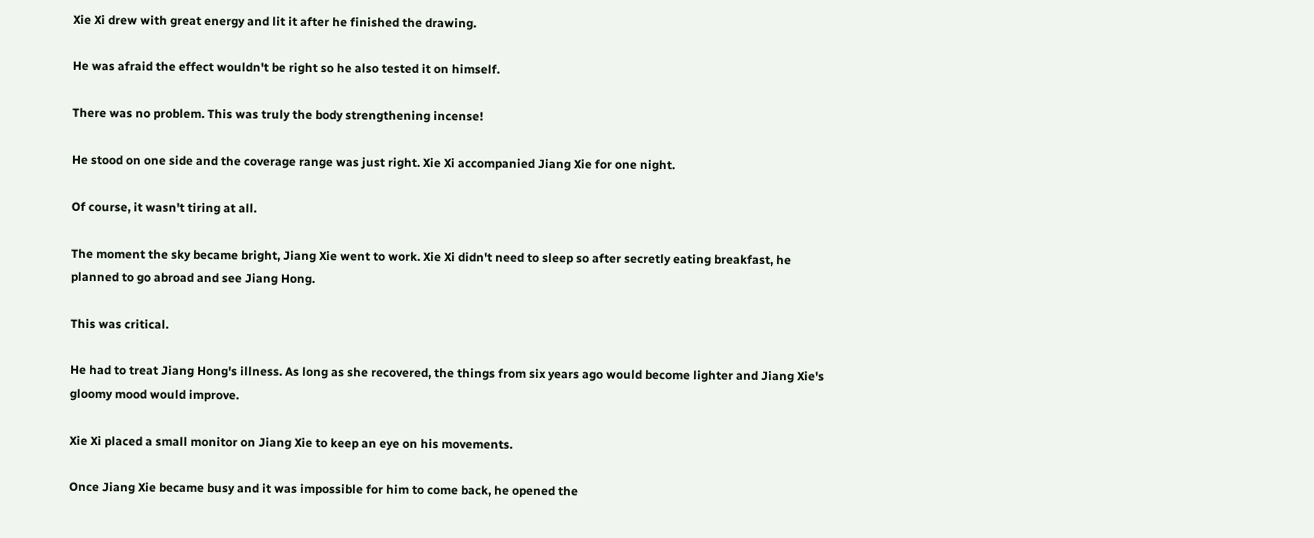Xie Xi drew with great energy and lit it after he finished the drawing.

He was afraid the effect wouldn't be right so he also tested it on himself.

There was no problem. This was truly the body strengthening incense!

He stood on one side and the coverage range was just right. Xie Xi accompanied Jiang Xie for one night.

Of course, it wasn't tiring at all.

The moment the sky became bright, Jiang Xie went to work. Xie Xi didn't need to sleep so after secretly eating breakfast, he planned to go abroad and see Jiang Hong.

This was critical.

He had to treat Jiang Hong's illness. As long as she recovered, the things from six years ago would become lighter and Jiang Xie's gloomy mood would improve.

Xie Xi placed a small monitor on Jiang Xie to keep an eye on his movements.

Once Jiang Xie became busy and it was impossible for him to come back, he opened the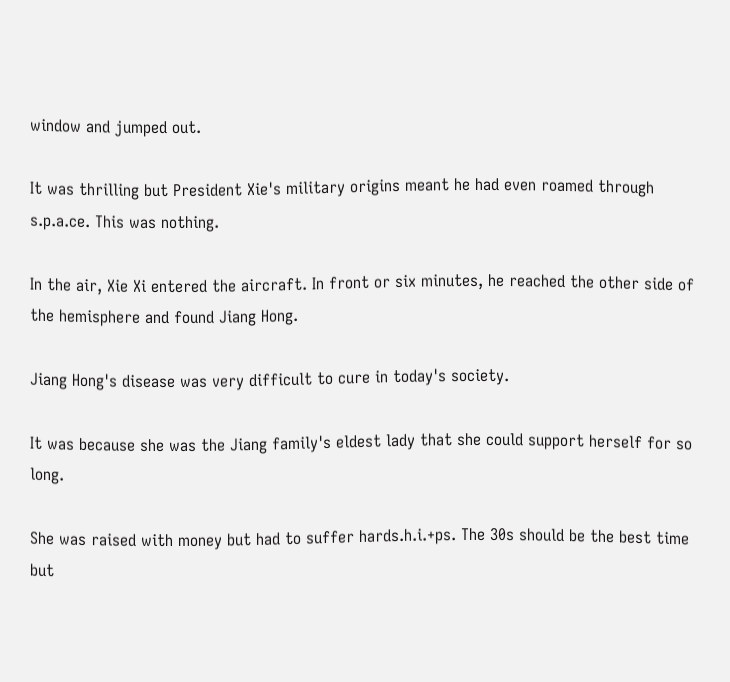window and jumped out.

It was thrilling but President Xie's military origins meant he had even roamed through s.p.a.ce. This was nothing.

In the air, Xie Xi entered the aircraft. In front or six minutes, he reached the other side of the hemisphere and found Jiang Hong.

Jiang Hong's disease was very difficult to cure in today's society.

It was because she was the Jiang family's eldest lady that she could support herself for so long.

She was raised with money but had to suffer hards.h.i.+ps. The 30s should be the best time but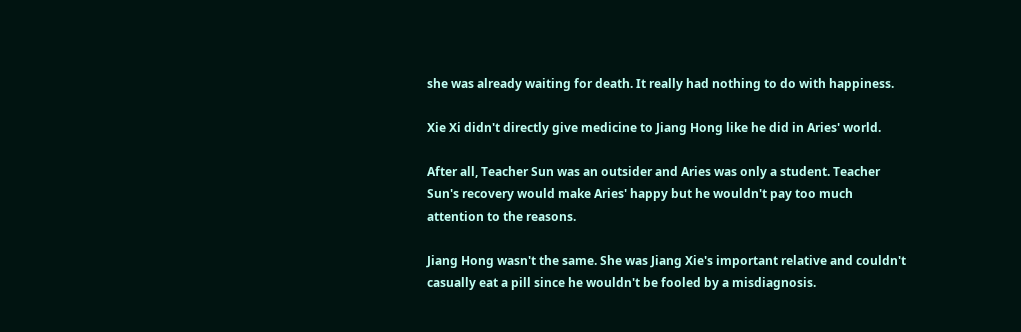she was already waiting for death. It really had nothing to do with happiness.

Xie Xi didn't directly give medicine to Jiang Hong like he did in Aries' world.

After all, Teacher Sun was an outsider and Aries was only a student. Teacher Sun's recovery would make Aries' happy but he wouldn't pay too much attention to the reasons.

Jiang Hong wasn't the same. She was Jiang Xie's important relative and couldn't casually eat a pill since he wouldn't be fooled by a misdiagnosis.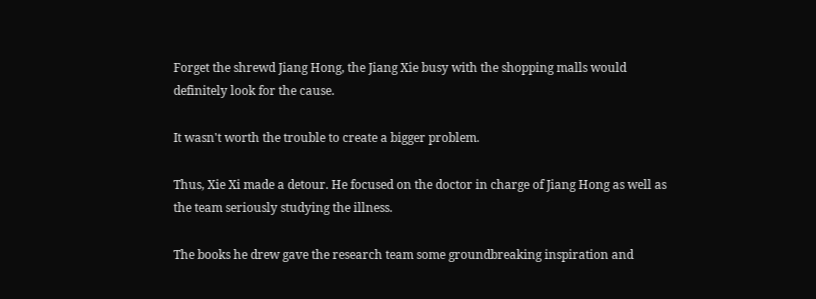Forget the shrewd Jiang Hong, the Jiang Xie busy with the shopping malls would definitely look for the cause.

It wasn't worth the trouble to create a bigger problem.

Thus, Xie Xi made a detour. He focused on the doctor in charge of Jiang Hong as well as the team seriously studying the illness.

The books he drew gave the research team some groundbreaking inspiration and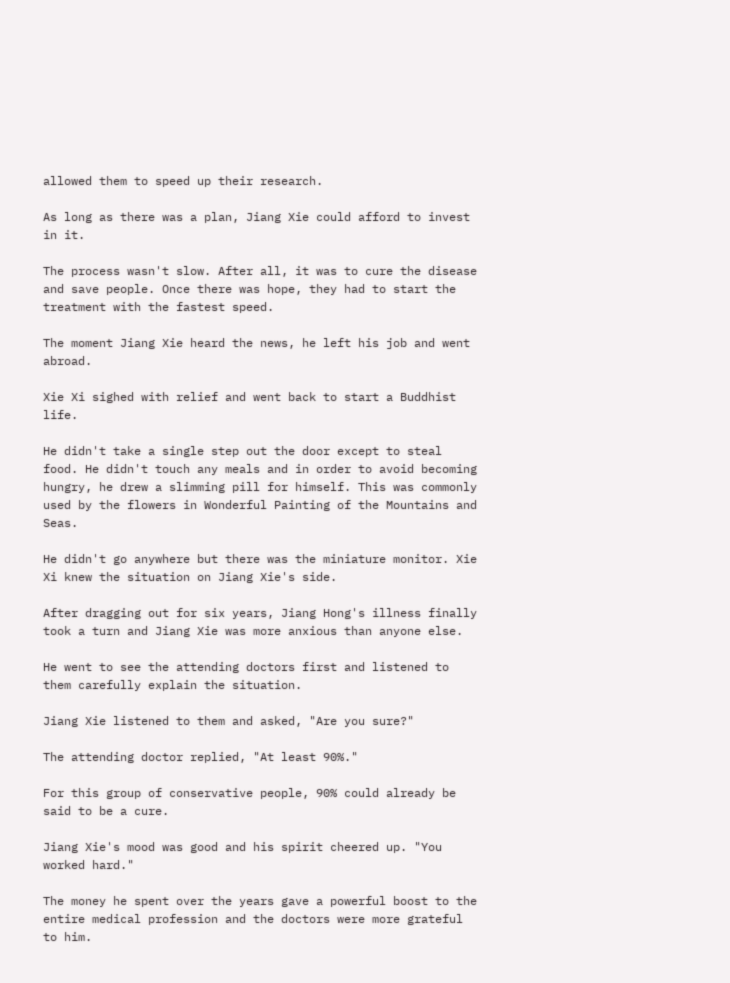allowed them to speed up their research.

As long as there was a plan, Jiang Xie could afford to invest in it.

The process wasn't slow. After all, it was to cure the disease and save people. Once there was hope, they had to start the treatment with the fastest speed.

The moment Jiang Xie heard the news, he left his job and went abroad.

Xie Xi sighed with relief and went back to start a Buddhist life.

He didn't take a single step out the door except to steal food. He didn't touch any meals and in order to avoid becoming hungry, he drew a slimming pill for himself. This was commonly used by the flowers in Wonderful Painting of the Mountains and Seas.

He didn't go anywhere but there was the miniature monitor. Xie Xi knew the situation on Jiang Xie's side.

After dragging out for six years, Jiang Hong's illness finally took a turn and Jiang Xie was more anxious than anyone else.

He went to see the attending doctors first and listened to them carefully explain the situation.

Jiang Xie listened to them and asked, "Are you sure?"

The attending doctor replied, "At least 90%."

For this group of conservative people, 90% could already be said to be a cure.

Jiang Xie's mood was good and his spirit cheered up. "You worked hard."

The money he spent over the years gave a powerful boost to the entire medical profession and the doctors were more grateful to him.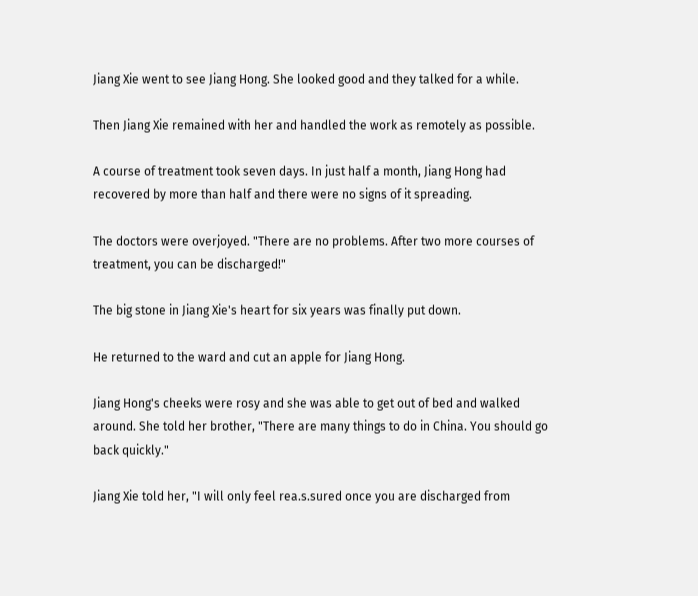Jiang Xie went to see Jiang Hong. She looked good and they talked for a while.

Then Jiang Xie remained with her and handled the work as remotely as possible.

A course of treatment took seven days. In just half a month, Jiang Hong had recovered by more than half and there were no signs of it spreading.

The doctors were overjoyed. "There are no problems. After two more courses of treatment, you can be discharged!"

The big stone in Jiang Xie's heart for six years was finally put down.

He returned to the ward and cut an apple for Jiang Hong.

Jiang Hong's cheeks were rosy and she was able to get out of bed and walked around. She told her brother, "There are many things to do in China. You should go back quickly."

Jiang Xie told her, "I will only feel rea.s.sured once you are discharged from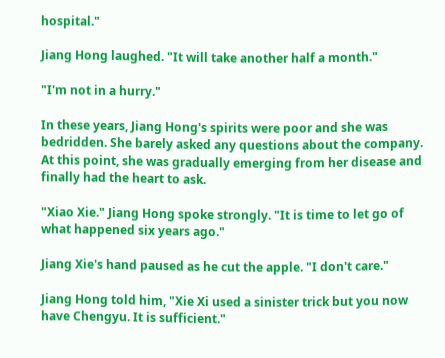hospital."

Jiang Hong laughed. "It will take another half a month."

"I'm not in a hurry."

In these years, Jiang Hong's spirits were poor and she was bedridden. She barely asked any questions about the company. At this point, she was gradually emerging from her disease and finally had the heart to ask.

"Xiao Xie." Jiang Hong spoke strongly. "It is time to let go of what happened six years ago."

Jiang Xie's hand paused as he cut the apple. "I don't care."

Jiang Hong told him, "Xie Xi used a sinister trick but you now have Chengyu. It is sufficient."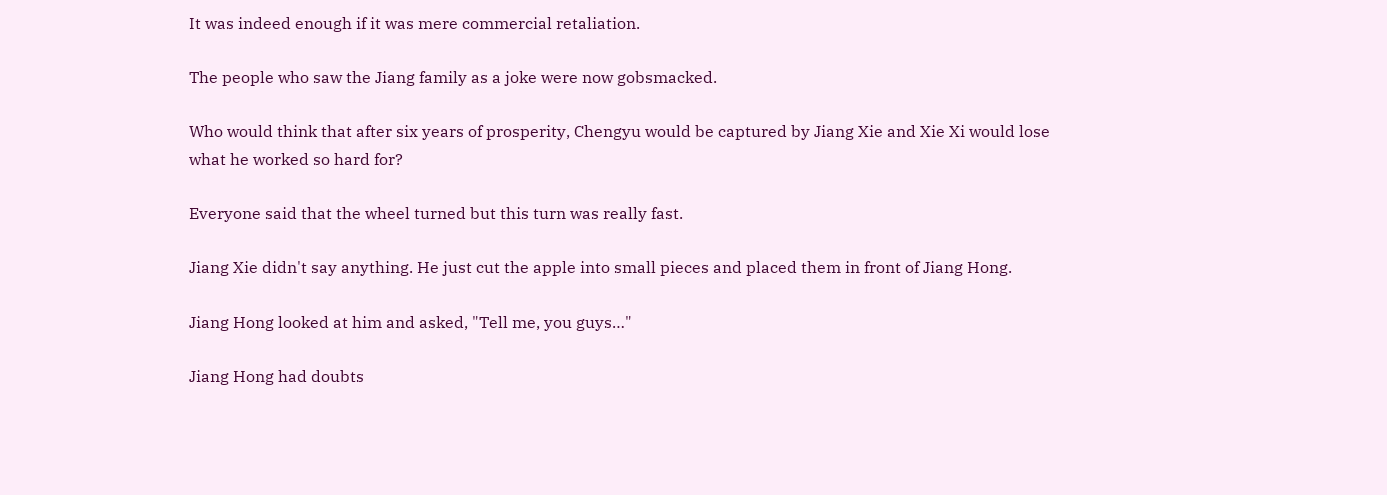It was indeed enough if it was mere commercial retaliation.

The people who saw the Jiang family as a joke were now gobsmacked.

Who would think that after six years of prosperity, Chengyu would be captured by Jiang Xie and Xie Xi would lose what he worked so hard for?

Everyone said that the wheel turned but this turn was really fast.

Jiang Xie didn't say anything. He just cut the apple into small pieces and placed them in front of Jiang Hong.

Jiang Hong looked at him and asked, "Tell me, you guys…"

Jiang Hong had doubts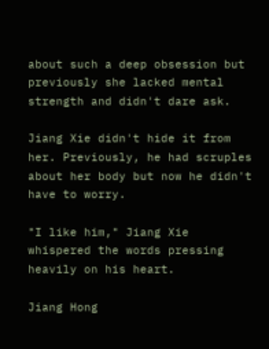about such a deep obsession but previously she lacked mental strength and didn't dare ask.

Jiang Xie didn't hide it from her. Previously, he had scruples about her body but now he didn't have to worry.

"I like him," Jiang Xie whispered the words pressing heavily on his heart.

Jiang Hong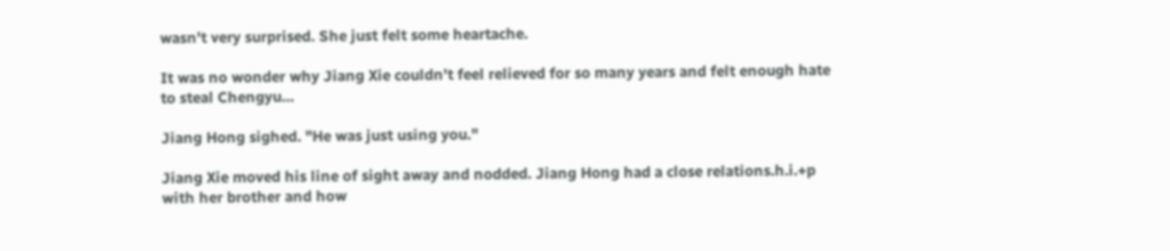wasn't very surprised. She just felt some heartache.

It was no wonder why Jiang Xie couldn't feel relieved for so many years and felt enough hate to steal Chengyu…

Jiang Hong sighed. "He was just using you."

Jiang Xie moved his line of sight away and nodded. Jiang Hong had a close relations.h.i.+p with her brother and how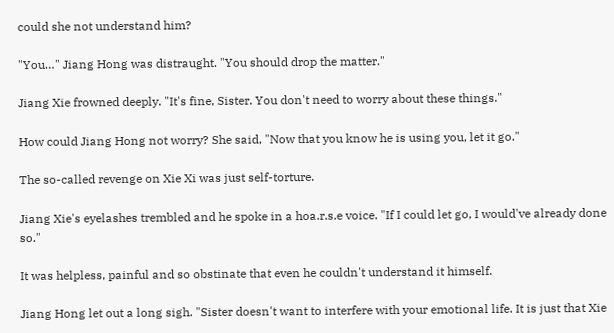could she not understand him?

"You…" Jiang Hong was distraught. "You should drop the matter."

Jiang Xie frowned deeply. "It's fine, Sister. You don't need to worry about these things."

How could Jiang Hong not worry? She said, "Now that you know he is using you, let it go."

The so-called revenge on Xie Xi was just self-torture.

Jiang Xie's eyelashes trembled and he spoke in a hoa.r.s.e voice. "If I could let go, I would've already done so."

It was helpless, painful and so obstinate that even he couldn't understand it himself.

Jiang Hong let out a long sigh. "Sister doesn't want to interfere with your emotional life. It is just that Xie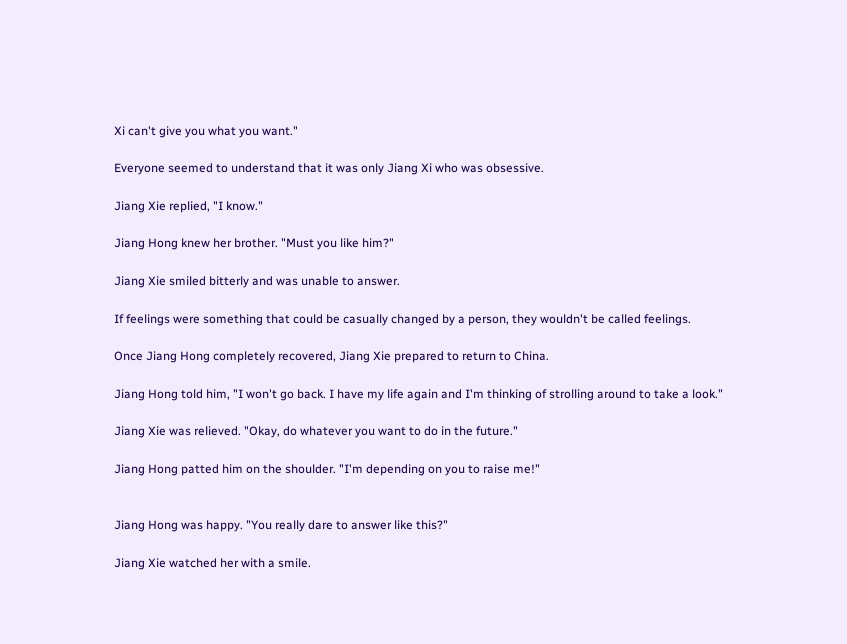Xi can't give you what you want."

Everyone seemed to understand that it was only Jiang Xi who was obsessive.

Jiang Xie replied, "I know."

Jiang Hong knew her brother. "Must you like him?"

Jiang Xie smiled bitterly and was unable to answer.

If feelings were something that could be casually changed by a person, they wouldn't be called feelings.

Once Jiang Hong completely recovered, Jiang Xie prepared to return to China.

Jiang Hong told him, "I won't go back. I have my life again and I'm thinking of strolling around to take a look."

Jiang Xie was relieved. "Okay, do whatever you want to do in the future."

Jiang Hong patted him on the shoulder. "I'm depending on you to raise me!"


Jiang Hong was happy. "You really dare to answer like this?"

Jiang Xie watched her with a smile.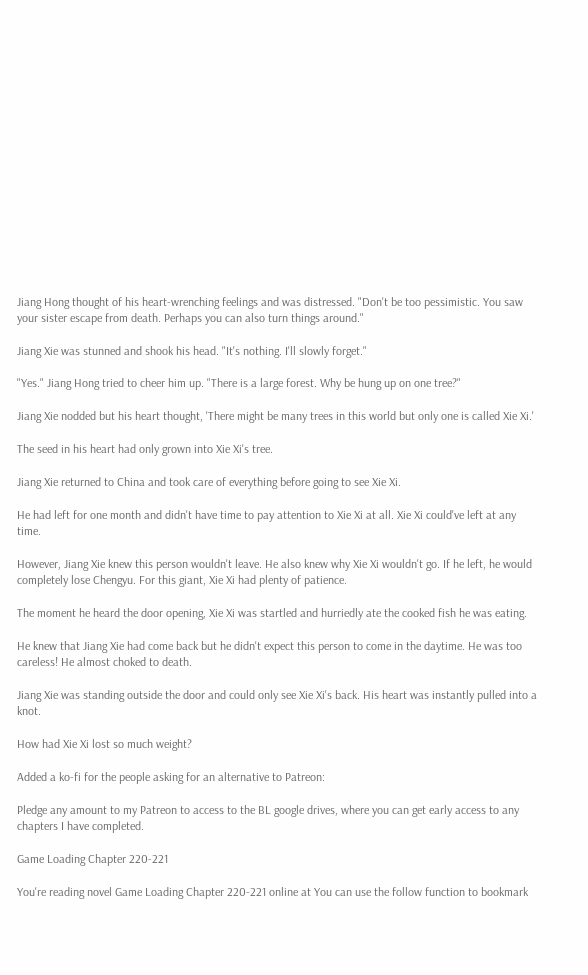Jiang Hong thought of his heart-wrenching feelings and was distressed. "Don't be too pessimistic. You saw your sister escape from death. Perhaps you can also turn things around."

Jiang Xie was stunned and shook his head. "It's nothing. I'll slowly forget."

"Yes." Jiang Hong tried to cheer him up. "There is a large forest. Why be hung up on one tree?"

Jiang Xie nodded but his heart thought, 'There might be many trees in this world but only one is called Xie Xi.'

The seed in his heart had only grown into Xie Xi's tree.

Jiang Xie returned to China and took care of everything before going to see Xie Xi.

He had left for one month and didn't have time to pay attention to Xie Xi at all. Xie Xi could've left at any time.

However, Jiang Xie knew this person wouldn't leave. He also knew why Xie Xi wouldn't go. If he left, he would completely lose Chengyu. For this giant, Xie Xi had plenty of patience.

The moment he heard the door opening, Xie Xi was startled and hurriedly ate the cooked fish he was eating.

He knew that Jiang Xie had come back but he didn't expect this person to come in the daytime. He was too careless! He almost choked to death.

Jiang Xie was standing outside the door and could only see Xie Xi's back. His heart was instantly pulled into a knot.

How had Xie Xi lost so much weight?

Added a ko-fi for the people asking for an alternative to Patreon:

Pledge any amount to my Patreon to access to the BL google drives, where you can get early access to any chapters I have completed.

Game Loading Chapter 220-221

You're reading novel Game Loading Chapter 220-221 online at You can use the follow function to bookmark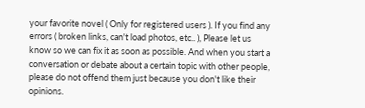your favorite novel ( Only for registered users ). If you find any errors ( broken links, can't load photos, etc.. ), Please let us know so we can fix it as soon as possible. And when you start a conversation or debate about a certain topic with other people, please do not offend them just because you don't like their opinions.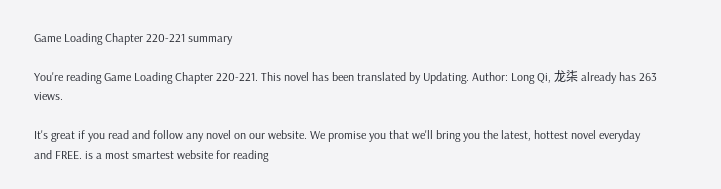Game Loading Chapter 220-221 summary

You're reading Game Loading Chapter 220-221. This novel has been translated by Updating. Author: Long Qi, 龙柒 already has 263 views.

It's great if you read and follow any novel on our website. We promise you that we'll bring you the latest, hottest novel everyday and FREE. is a most smartest website for reading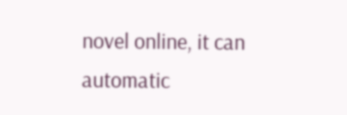novel online, it can automatic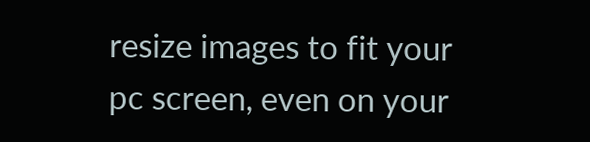resize images to fit your pc screen, even on your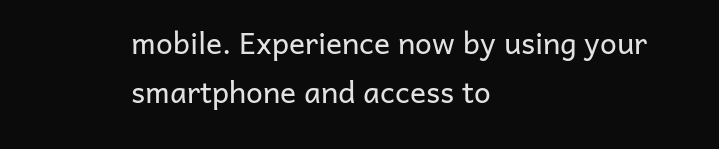mobile. Experience now by using your smartphone and access to